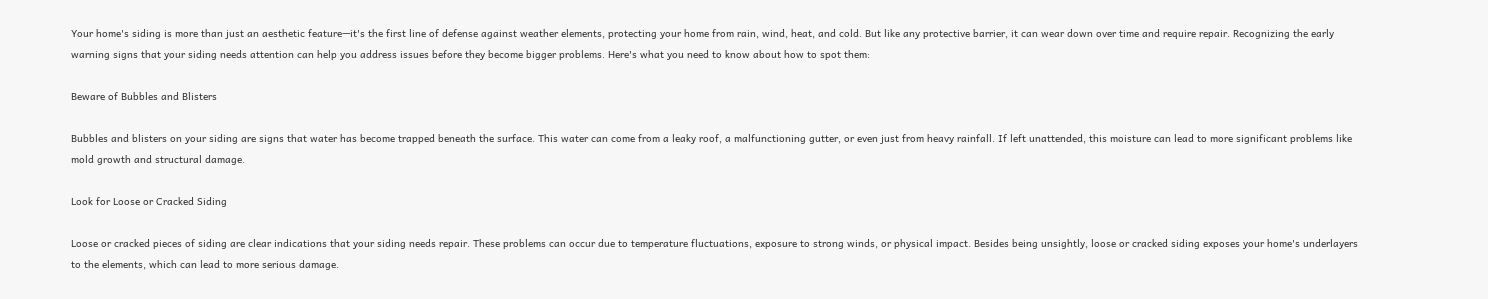Your home's siding is more than just an aesthetic feature—it's the first line of defense against weather elements, protecting your home from rain, wind, heat, and cold. But like any protective barrier, it can wear down over time and require repair. Recognizing the early warning signs that your siding needs attention can help you address issues before they become bigger problems. Here's what you need to know about how to spot them:

Beware of Bubbles and Blisters

Bubbles and blisters on your siding are signs that water has become trapped beneath the surface. This water can come from a leaky roof, a malfunctioning gutter, or even just from heavy rainfall. If left unattended, this moisture can lead to more significant problems like mold growth and structural damage.

Look for Loose or Cracked Siding

Loose or cracked pieces of siding are clear indications that your siding needs repair. These problems can occur due to temperature fluctuations, exposure to strong winds, or physical impact. Besides being unsightly, loose or cracked siding exposes your home's underlayers to the elements, which can lead to more serious damage.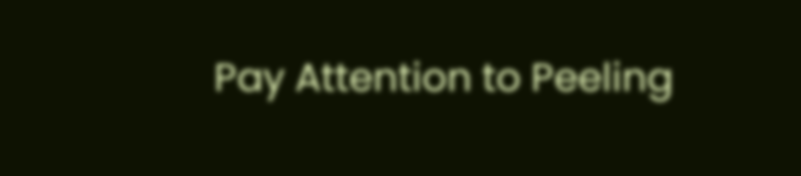Pay Attention to Peeling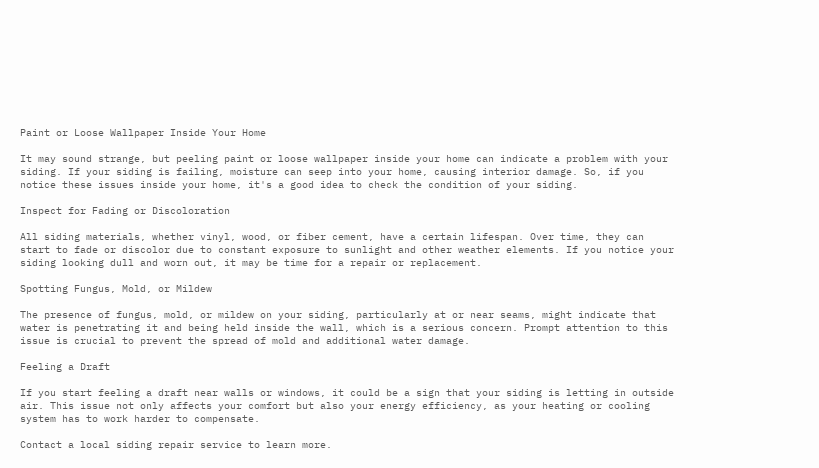Paint or Loose Wallpaper Inside Your Home

It may sound strange, but peeling paint or loose wallpaper inside your home can indicate a problem with your siding. If your siding is failing, moisture can seep into your home, causing interior damage. So, if you notice these issues inside your home, it's a good idea to check the condition of your siding.

Inspect for Fading or Discoloration

All siding materials, whether vinyl, wood, or fiber cement, have a certain lifespan. Over time, they can start to fade or discolor due to constant exposure to sunlight and other weather elements. If you notice your siding looking dull and worn out, it may be time for a repair or replacement.

Spotting Fungus, Mold, or Mildew

The presence of fungus, mold, or mildew on your siding, particularly at or near seams, might indicate that water is penetrating it and being held inside the wall, which is a serious concern. Prompt attention to this issue is crucial to prevent the spread of mold and additional water damage.

Feeling a Draft

If you start feeling a draft near walls or windows, it could be a sign that your siding is letting in outside air. This issue not only affects your comfort but also your energy efficiency, as your heating or cooling system has to work harder to compensate.

Contact a local siding repair service to learn more.